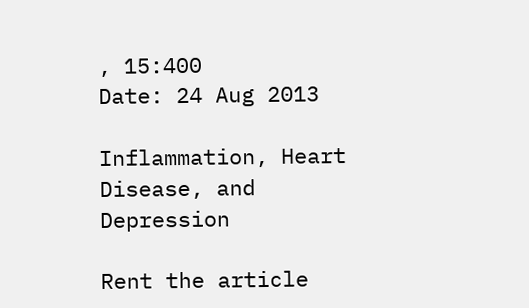, 15:400
Date: 24 Aug 2013

Inflammation, Heart Disease, and Depression

Rent the article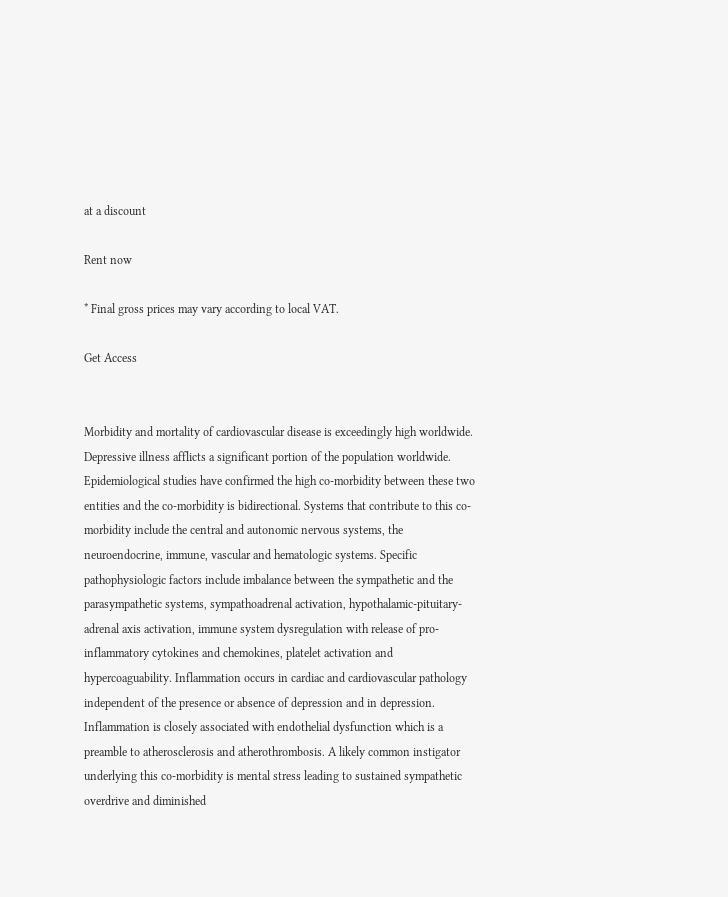at a discount

Rent now

* Final gross prices may vary according to local VAT.

Get Access


Morbidity and mortality of cardiovascular disease is exceedingly high worldwide. Depressive illness afflicts a significant portion of the population worldwide. Epidemiological studies have confirmed the high co-morbidity between these two entities and the co-morbidity is bidirectional. Systems that contribute to this co-morbidity include the central and autonomic nervous systems, the neuroendocrine, immune, vascular and hematologic systems. Specific pathophysiologic factors include imbalance between the sympathetic and the parasympathetic systems, sympathoadrenal activation, hypothalamic-pituitary-adrenal axis activation, immune system dysregulation with release of pro-inflammatory cytokines and chemokines, platelet activation and hypercoaguability. Inflammation occurs in cardiac and cardiovascular pathology independent of the presence or absence of depression and in depression. Inflammation is closely associated with endothelial dysfunction which is a preamble to atherosclerosis and atherothrombosis. A likely common instigator underlying this co-morbidity is mental stress leading to sustained sympathetic overdrive and diminished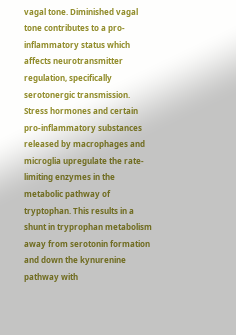vagal tone. Diminished vagal tone contributes to a pro-inflammatory status which affects neurotransmitter regulation, specifically serotonergic transmission. Stress hormones and certain pro-inflammatory substances released by macrophages and microglia upregulate the rate-limiting enzymes in the metabolic pathway of tryptophan. This results in a shunt in tryprophan metabolism away from serotonin formation and down the kynurenine pathway with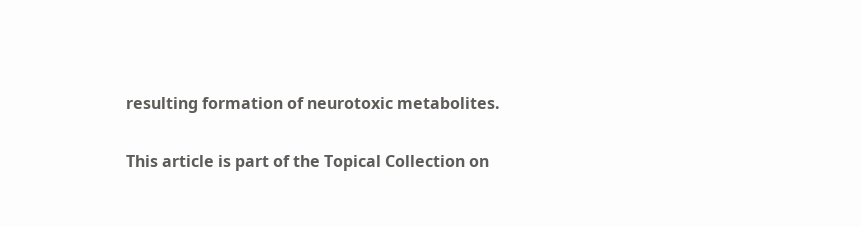resulting formation of neurotoxic metabolites.

This article is part of the Topical Collection on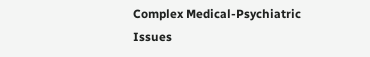Complex Medical-Psychiatric Issues